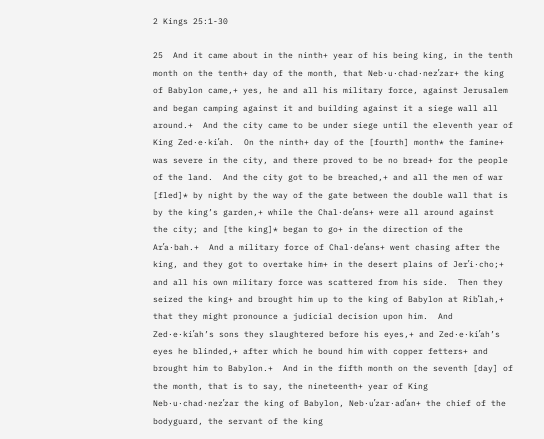2 Kings 25:1-30

25  And it came about in the ninth+ year of his being king, in the tenth month on the tenth+ day of the month, that Neb·u·chad·nezʹzar+ the king of Babylon came,+ yes, he and all his military force, against Jerusalem and began camping against it and building against it a siege wall all around.+  And the city came to be under siege until the eleventh year of King Zed·e·kiʹah.  On the ninth+ day of the [fourth] month* the famine+ was severe in the city, and there proved to be no bread+ for the people of the land.  And the city got to be breached,+ and all the men of war [fled]* by night by the way of the gate between the double wall that is by the king’s garden,+ while the Chal·deʹans+ were all around against the city; and [the king]* began to go+ in the direction of the Arʹa·bah.+  And a military force of Chal·deʹans+ went chasing after the king, and they got to overtake him+ in the desert plains of Jerʹi·cho;+ and all his own military force was scattered from his side.  Then they seized the king+ and brought him up to the king of Babylon at Ribʹlah,+ that they might pronounce a judicial decision upon him.  And Zed·e·kiʹah’s sons they slaughtered before his eyes,+ and Zed·e·kiʹah’s eyes he blinded,+ after which he bound him with copper fetters+ and brought him to Babylon.+  And in the fifth month on the seventh [day] of the month, that is to say, the nineteenth+ year of King Neb·u·chad·nezʹzar the king of Babylon, Neb·uʹzar·adʹan+ the chief of the bodyguard, the servant of the king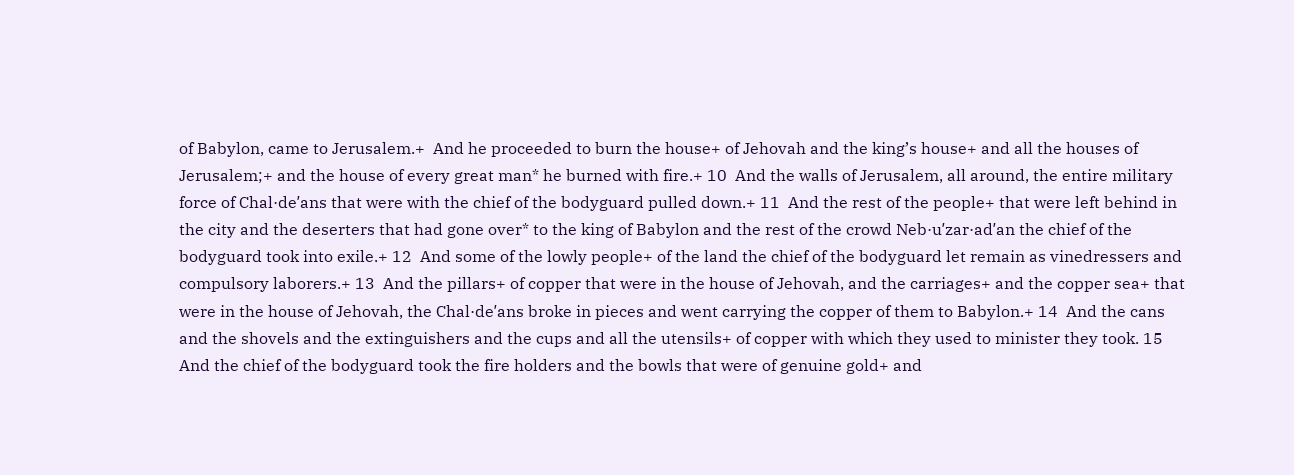of Babylon, came to Jerusalem.+  And he proceeded to burn the house+ of Jehovah and the king’s house+ and all the houses of Jerusalem;+ and the house of every great man* he burned with fire.+ 10  And the walls of Jerusalem, all around, the entire military force of Chal·deʹans that were with the chief of the bodyguard pulled down.+ 11  And the rest of the people+ that were left behind in the city and the deserters that had gone over* to the king of Babylon and the rest of the crowd Neb·uʹzar·adʹan the chief of the bodyguard took into exile.+ 12  And some of the lowly people+ of the land the chief of the bodyguard let remain as vinedressers and compulsory laborers.+ 13  And the pillars+ of copper that were in the house of Jehovah, and the carriages+ and the copper sea+ that were in the house of Jehovah, the Chal·deʹans broke in pieces and went carrying the copper of them to Babylon.+ 14  And the cans and the shovels and the extinguishers and the cups and all the utensils+ of copper with which they used to minister they took. 15  And the chief of the bodyguard took the fire holders and the bowls that were of genuine gold+ and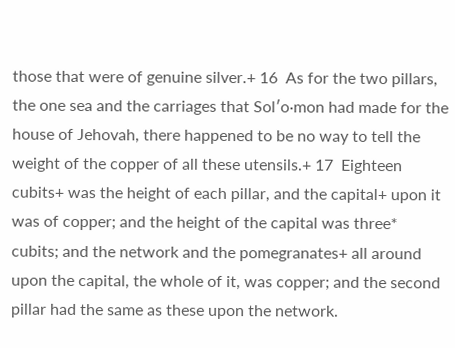those that were of genuine silver.+ 16  As for the two pillars, the one sea and the carriages that Solʹo·mon had made for the house of Jehovah, there happened to be no way to tell the weight of the copper of all these utensils.+ 17  Eighteen cubits+ was the height of each pillar, and the capital+ upon it was of copper; and the height of the capital was three* cubits; and the network and the pomegranates+ all around upon the capital, the whole of it, was copper; and the second pillar had the same as these upon the network.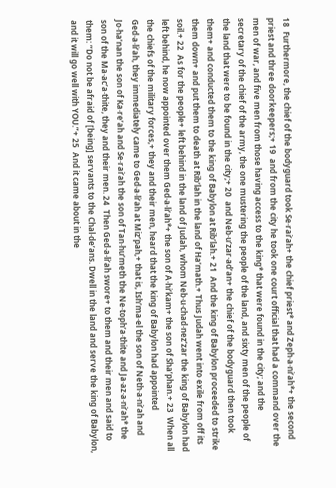18  Furthermore, the chief of the bodyguard took Se·raiʹah+ the chief priest* and Zeph·a·niʹah*+ the second priest and three doorkeepers;+ 19  and from the city he took one court official that had a command over the men of war, and five men from those having access to the king* that were found in the city; and the secretary of the chief of the army, the one mustering the people of the land, and sixty men of the people of the land that were to be found in the city;+ 20  and Neb·uʹzar·adʹan+ the chief of the bodyguard then took them+ and conducted them to the king of Babylon at Ribʹlah.+ 21  And the king of Babylon proceeded to strike them down+ and put them to death at Ribʹlah in the land of Haʹmath.+ Thus Judah went into exile from off its soil.+ 22  As for the people+ left behind in the land of Judah, whom Neb·u·chad·nezʹzar the king of Babylon had left behind, he now appointed over them Ged·a·liʹah*+ the son of A·hiʹkam+ the son of Shaʹphan.+ 23  When all the chiefs of the military forces,+ they and their men, heard that the king of Babylon had appointed Ged·a·liʹah, they immediately came to Ged·a·liʹah at Mizʹpah,+ that is, Ishʹma·el the son of Neth·a·niʹah and Jo·haʹnan the son of Ka·reʹah and Se·raiʹah the son of Tan·huʹmeth the Ne·tophʹa·thite and Ja·az·a·niʹah* the son of the Ma·acʹa·thite, they and their men. 24  Then Ged·a·liʹah swore+ to them and their men and said to them: “Do not be afraid of [being] servants to the Chal·deʹans. Dwell in the land and serve the king of Babylon, and it will go well with YOU.”+ 25  And it came about in the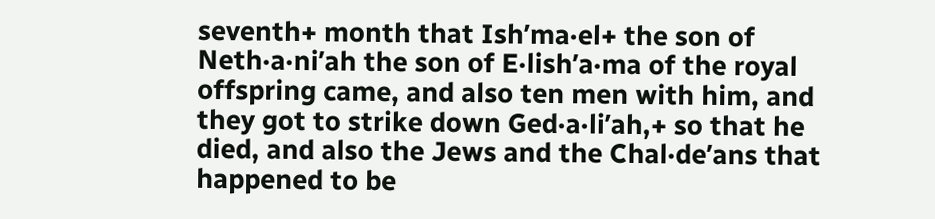seventh+ month that Ishʹma·el+ the son of Neth·a·niʹah the son of E·lishʹa·ma of the royal offspring came, and also ten men with him, and they got to strike down Ged·a·liʹah,+ so that he died, and also the Jews and the Chal·deʹans that happened to be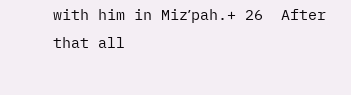with him in Mizʹpah.+ 26  After that all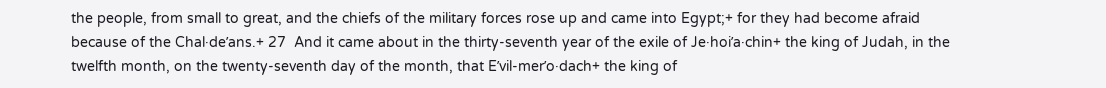the people, from small to great, and the chiefs of the military forces rose up and came into Egypt;+ for they had become afraid because of the Chal·deʹans.+ 27  And it came about in the thirty-seventh year of the exile of Je·hoiʹa·chin+ the king of Judah, in the twelfth month, on the twenty-seventh day of the month, that Eʹvil-merʹo·dach+ the king of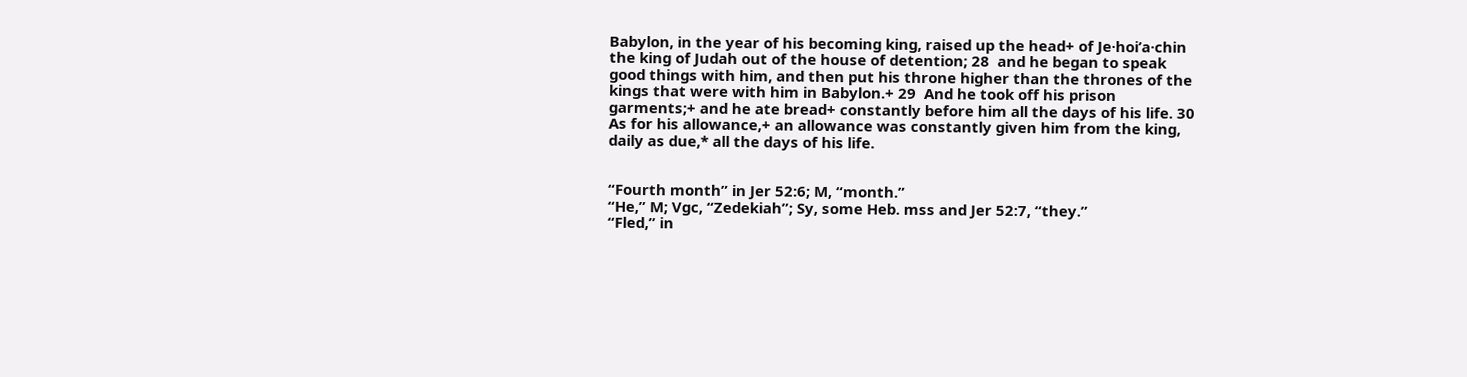Babylon, in the year of his becoming king, raised up the head+ of Je·hoiʹa·chin the king of Judah out of the house of detention; 28  and he began to speak good things with him, and then put his throne higher than the thrones of the kings that were with him in Babylon.+ 29  And he took off his prison garments;+ and he ate bread+ constantly before him all the days of his life. 30  As for his allowance,+ an allowance was constantly given him from the king, daily as due,* all the days of his life.


“Fourth month” in Jer 52:6; M, “month.”
“He,” M; Vgc, “Zedekiah”; Sy, some Heb. mss and Jer 52:7, “they.”
“Fled,” in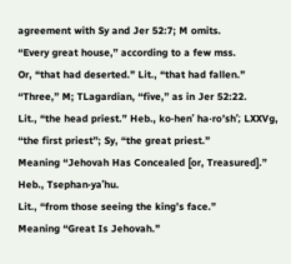agreement with Sy and Jer 52:7; M omits.
“Every great house,” according to a few mss.
Or, “that had deserted.” Lit., “that had fallen.”
“Three,” M; TLagardian, “five,” as in Jer 52:22.
Lit., “the head priest.” Heb., ko·henʹ ha·roʼshʹ; LXXVg, “the first priest”; Sy, “the great priest.”
Meaning “Jehovah Has Concealed [or, Treasured].” Heb., Tsephan·yaʹhu.
Lit., “from those seeing the king’s face.”
Meaning “Great Is Jehovah.”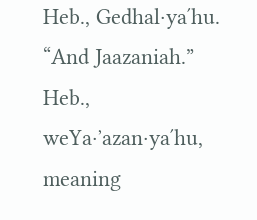Heb., Gedhal·yaʹhu.
“And Jaazaniah.” Heb., weYa·ʼazan·yaʹhu, meaning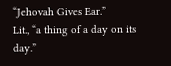“Jehovah Gives Ear.”
Lit., “a thing of a day on its day.”